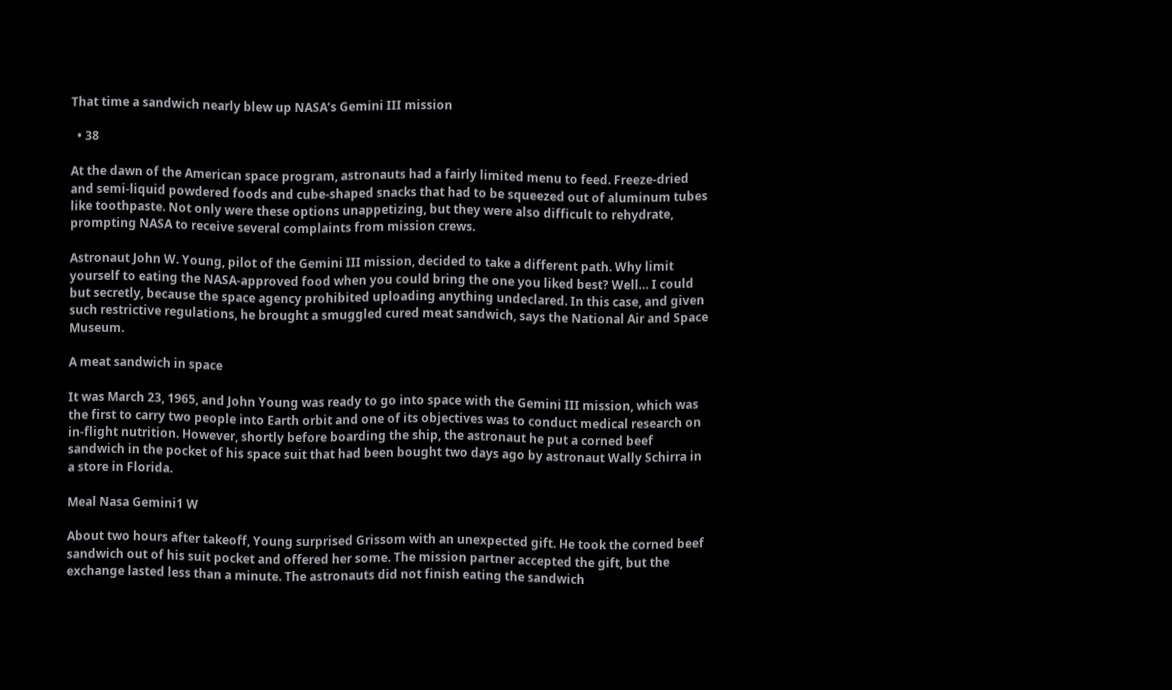That time a sandwich nearly blew up NASA’s Gemini III mission

  • 38

At the dawn of the American space program, astronauts had a fairly limited menu to feed. Freeze-dried and semi-liquid powdered foods and cube-shaped snacks that had to be squeezed out of aluminum tubes like toothpaste. Not only were these options unappetizing, but they were also difficult to rehydrate, prompting NASA to receive several complaints from mission crews.

Astronaut John W. Young, pilot of the Gemini III mission, decided to take a different path. Why limit yourself to eating the NASA-approved food when you could bring the one you liked best? Well… I could but secretly, because the space agency prohibited uploading anything undeclared. In this case, and given such restrictive regulations, he brought a smuggled cured meat sandwich, says the National Air and Space Museum.

A meat sandwich in space

It was March 23, 1965, and John Young was ready to go into space with the Gemini III mission, which was the first to carry two people into Earth orbit and one of its objectives was to conduct medical research on in-flight nutrition. However, shortly before boarding the ship, the astronaut he put a corned beef sandwich in the pocket of his space suit that had been bought two days ago by astronaut Wally Schirra in a store in Florida.

Meal Nasa Gemini1 W

About two hours after takeoff, Young surprised Grissom with an unexpected gift. He took the corned beef sandwich out of his suit pocket and offered her some. The mission partner accepted the gift, but the exchange lasted less than a minute. The astronauts did not finish eating the sandwich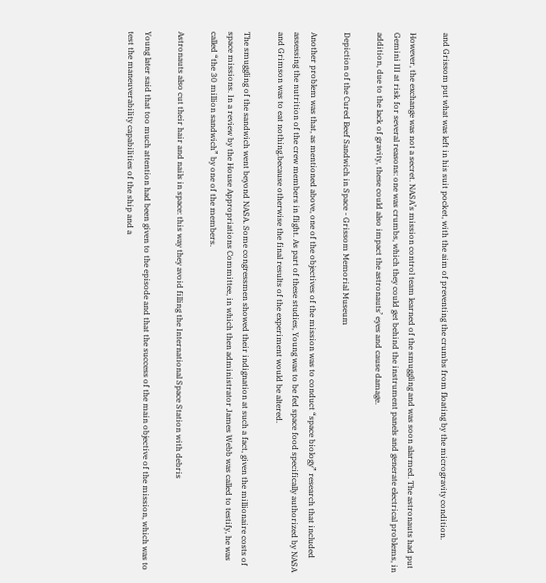and Grissom put what was left in his suit pocket, with the aim of preventing the crumbs from floating by the microgravity condition.

However, the exchange was not a secret. NASA’s mission control team learned of the smuggling and was soon alarmed. The astronauts had put Gemini III at risk for several reasons: one was crumbs, which they could get behind the instrument panels and generate electrical problems, in addition, due to the lack of gravity, these could also impact the astronauts’ eyes and cause damage.

Depiction of the Cured Beef Sandwich in Space - Grissom Memorial Museum

Another problem was that, as mentioned above, one of the objectives of the mission was to conduct “space biology” research that included assessing the nutrition of the crew members in flight. As part of these studies, Young was to be fed space food specifically authorized by NASA and Grimson was to eat nothing.because otherwise the final results of the experiment would be altered.

The smuggling of the sandwich went beyond NASA. Some congressmen showed their indignation at such a fact, given the millionaire costs of space missions. In a review by the House Appropriations Committee, in which then administrator James Webb was called to testify, he was called “the 30 million sandwich” by one of the members.

Astronauts also cut their hair and nails in space: this way they avoid filling the International Space Station with debris

Young later said that too much attention had been given to the episode and that the success of the main objective of the mission, which was to test the maneuverability capabilities of the ship and a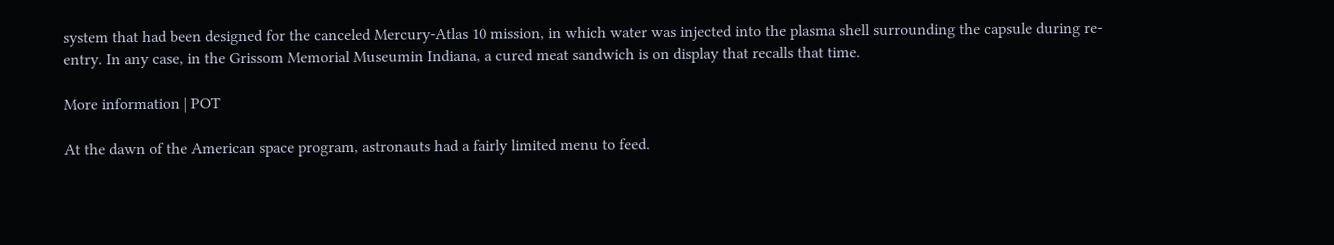system that had been designed for the canceled Mercury-Atlas 10 mission, in which water was injected into the plasma shell surrounding the capsule during re-entry. In any case, in the Grissom Memorial Museumin Indiana, a cured meat sandwich is on display that recalls that time.

More information | POT

At the dawn of the American space program, astronauts had a fairly limited menu to feed.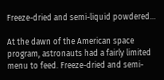Freeze-dried and semi-liquid powdered…

At the dawn of the American space program, astronauts had a fairly limited menu to feed. Freeze-dried and semi-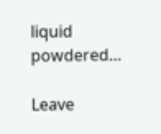liquid powdered…

Leave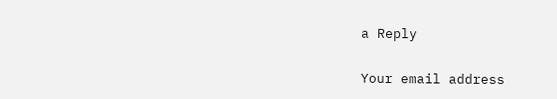a Reply

Your email address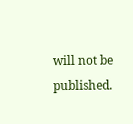will not be published.